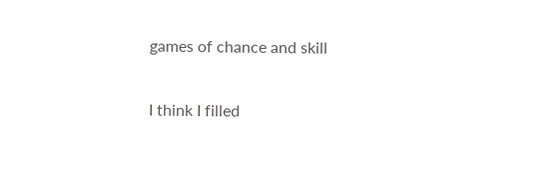games of chance and skill

I think I filled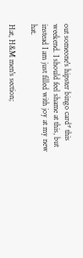out someone's hipster bingo card* this weekend. I should feel shame at this, but instead I am just filled with joy at my new hat.

Hat, H&M men's section;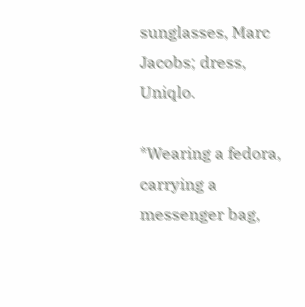sunglasses, Marc Jacobs; dress, Uniqlo.

*Wearing a fedora, carrying a messenger bag,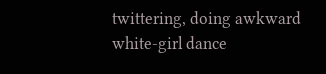twittering, doing awkward white-girl dance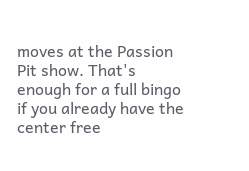moves at the Passion Pit show. That's enough for a full bingo if you already have the center free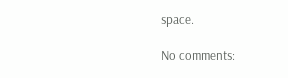space.

No comments: